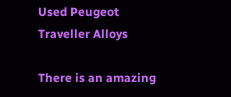Used Peugeot Traveller Alloys

There is an amazing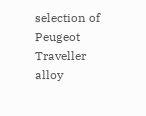selection of Peugeot Traveller alloy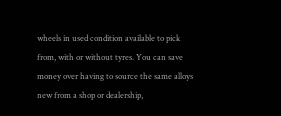wheels in used condition available to pick from, with or without tyres. You can save money over having to source the same alloys new from a shop or dealership,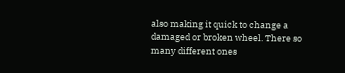also making it quick to change a damaged or broken wheel. There so many different ones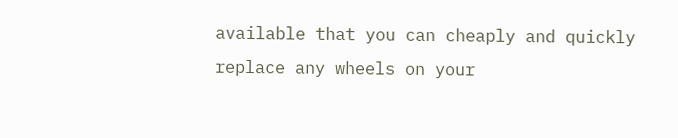available that you can cheaply and quickly replace any wheels on your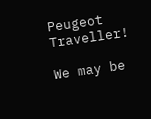Peugeot Traveller!

We may be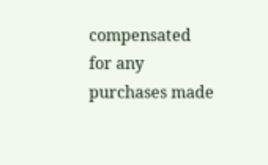compensated for any purchases made